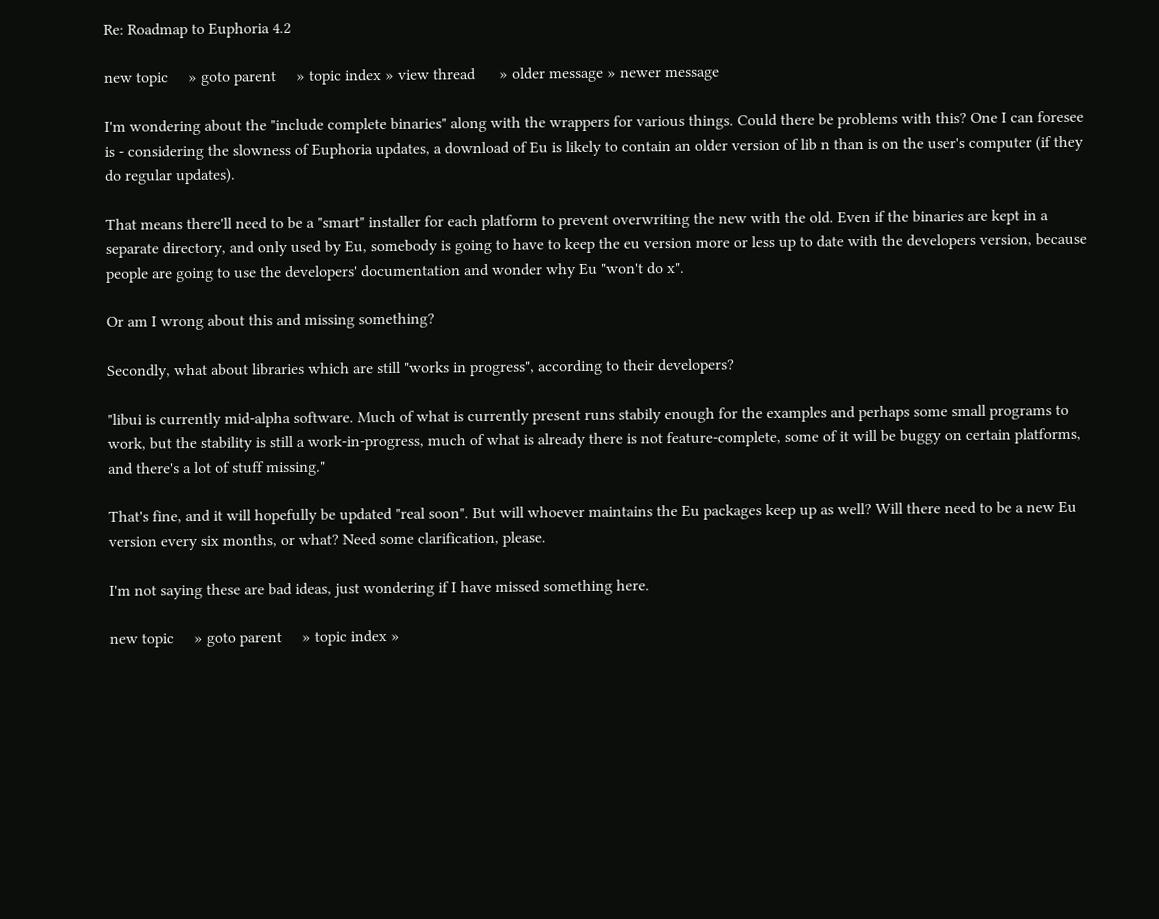Re: Roadmap to Euphoria 4.2

new topic     » goto parent     » topic index » view thread      » older message » newer message

I'm wondering about the "include complete binaries" along with the wrappers for various things. Could there be problems with this? One I can foresee is - considering the slowness of Euphoria updates, a download of Eu is likely to contain an older version of lib n than is on the user's computer (if they do regular updates).

That means there'll need to be a "smart" installer for each platform to prevent overwriting the new with the old. Even if the binaries are kept in a separate directory, and only used by Eu, somebody is going to have to keep the eu version more or less up to date with the developers version, because people are going to use the developers' documentation and wonder why Eu "won't do x".

Or am I wrong about this and missing something?

Secondly, what about libraries which are still "works in progress", according to their developers?

"libui is currently mid-alpha software. Much of what is currently present runs stabily enough for the examples and perhaps some small programs to work, but the stability is still a work-in-progress, much of what is already there is not feature-complete, some of it will be buggy on certain platforms, and there's a lot of stuff missing."

That's fine, and it will hopefully be updated "real soon". But will whoever maintains the Eu packages keep up as well? Will there need to be a new Eu version every six months, or what? Need some clarification, please.

I'm not saying these are bad ideas, just wondering if I have missed something here.

new topic     » goto parent     » topic index »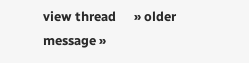view thread      » older message »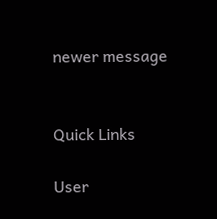newer message


Quick Links

User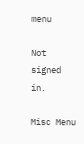menu

Not signed in.

Misc Menu